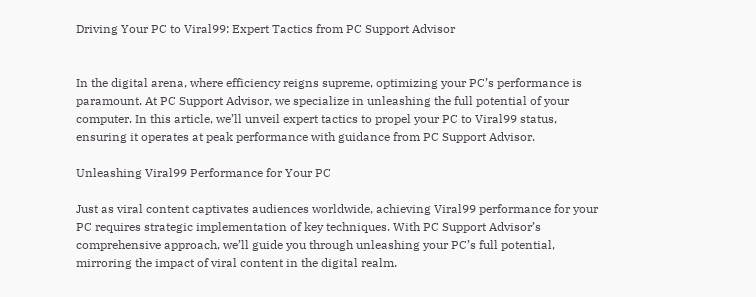Driving Your PC to Viral99: Expert Tactics from PC Support Advisor


In the digital arena, where efficiency reigns supreme, optimizing your PC’s performance is paramount. At PC Support Advisor, we specialize in unleashing the full potential of your computer. In this article, we’ll unveil expert tactics to propel your PC to Viral99 status, ensuring it operates at peak performance with guidance from PC Support Advisor.

Unleashing Viral99 Performance for Your PC

Just as viral content captivates audiences worldwide, achieving Viral99 performance for your PC requires strategic implementation of key techniques. With PC Support Advisor’s comprehensive approach, we’ll guide you through unleashing your PC’s full potential, mirroring the impact of viral content in the digital realm.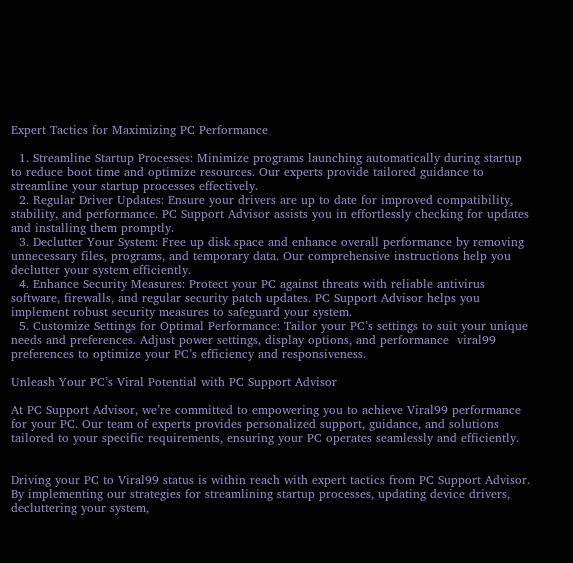Expert Tactics for Maximizing PC Performance

  1. Streamline Startup Processes: Minimize programs launching automatically during startup to reduce boot time and optimize resources. Our experts provide tailored guidance to streamline your startup processes effectively.
  2. Regular Driver Updates: Ensure your drivers are up to date for improved compatibility, stability, and performance. PC Support Advisor assists you in effortlessly checking for updates and installing them promptly.
  3. Declutter Your System: Free up disk space and enhance overall performance by removing unnecessary files, programs, and temporary data. Our comprehensive instructions help you declutter your system efficiently.
  4. Enhance Security Measures: Protect your PC against threats with reliable antivirus software, firewalls, and regular security patch updates. PC Support Advisor helps you implement robust security measures to safeguard your system.
  5. Customize Settings for Optimal Performance: Tailor your PC’s settings to suit your unique needs and preferences. Adjust power settings, display options, and performance  viral99 preferences to optimize your PC’s efficiency and responsiveness.

Unleash Your PC’s Viral Potential with PC Support Advisor

At PC Support Advisor, we’re committed to empowering you to achieve Viral99 performance for your PC. Our team of experts provides personalized support, guidance, and solutions tailored to your specific requirements, ensuring your PC operates seamlessly and efficiently.


Driving your PC to Viral99 status is within reach with expert tactics from PC Support Advisor. By implementing our strategies for streamlining startup processes, updating device drivers, decluttering your system,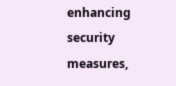enhancing security measures,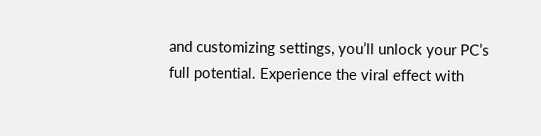and customizing settings, you’ll unlock your PC’s full potential. Experience the viral effect with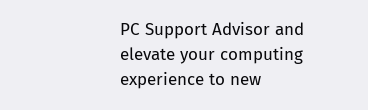PC Support Advisor and elevate your computing experience to new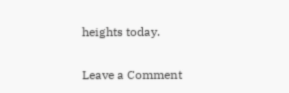heights today.

Leave a Comment